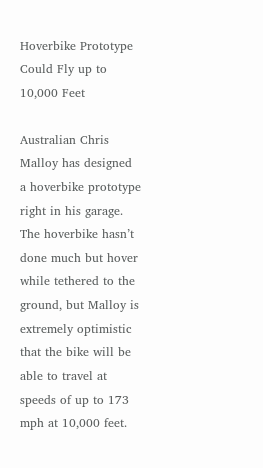Hoverbike Prototype Could Fly up to 10,000 Feet

Australian Chris Malloy has designed a hoverbike prototype right in his garage. The hoverbike hasn’t done much but hover while tethered to the ground, but Malloy is extremely optimistic that the bike will be able to travel at speeds of up to 173 mph at 10,000 feet.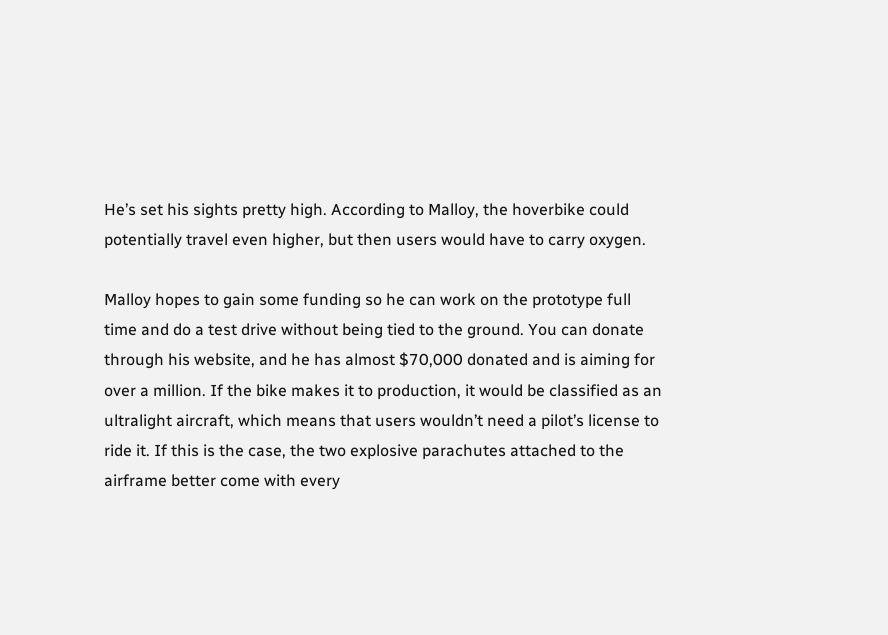He’s set his sights pretty high. According to Malloy, the hoverbike could potentially travel even higher, but then users would have to carry oxygen.

Malloy hopes to gain some funding so he can work on the prototype full time and do a test drive without being tied to the ground. You can donate through his website, and he has almost $70,000 donated and is aiming for over a million. If the bike makes it to production, it would be classified as an ultralight aircraft, which means that users wouldn’t need a pilot’s license to ride it. If this is the case, the two explosive parachutes attached to the airframe better come with every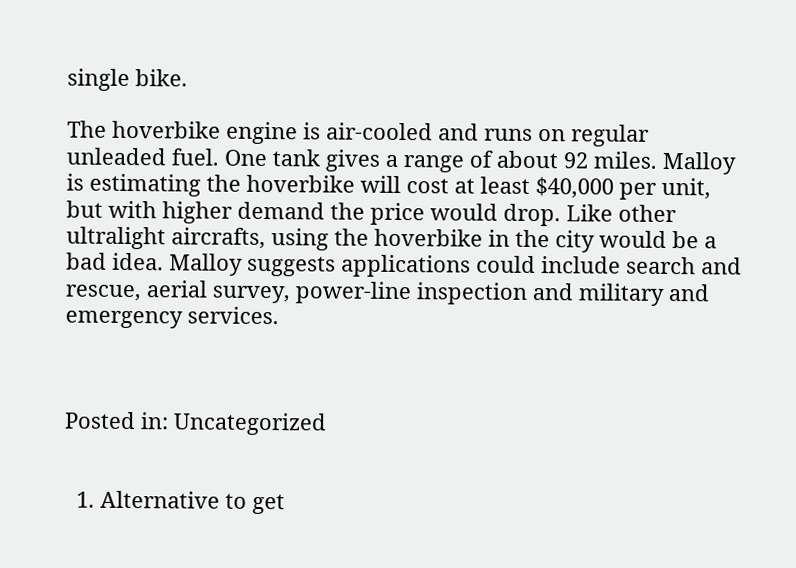single bike.

The hoverbike engine is air-cooled and runs on regular unleaded fuel. One tank gives a range of about 92 miles. Malloy is estimating the hoverbike will cost at least $40,000 per unit, but with higher demand the price would drop. Like other ultralight aircrafts, using the hoverbike in the city would be a bad idea. Malloy suggests applications could include search and rescue, aerial survey, power-line inspection and military and emergency services.



Posted in: Uncategorized


  1. Alternative to get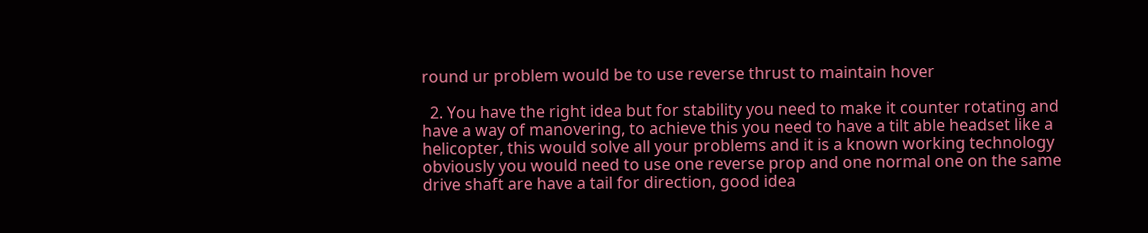round ur problem would be to use reverse thrust to maintain hover

  2. You have the right idea but for stability you need to make it counter rotating and have a way of manovering, to achieve this you need to have a tilt able headset like a helicopter, this would solve all your problems and it is a known working technology obviously you would need to use one reverse prop and one normal one on the same drive shaft are have a tail for direction, good idea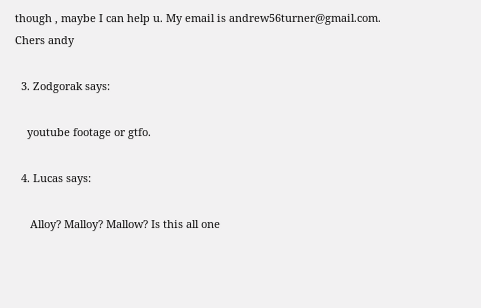though , maybe I can help u. My email is andrew56turner@gmail.com. Chers andy

  3. Zodgorak says:

    youtube footage or gtfo.

  4. Lucas says:

     Alloy? Malloy? Mallow? Is this all one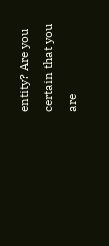entity? Are you certain that you are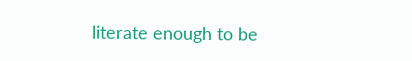literate enough to be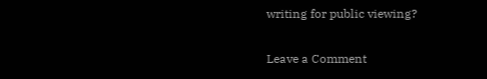writing for public viewing?

Leave a Comment